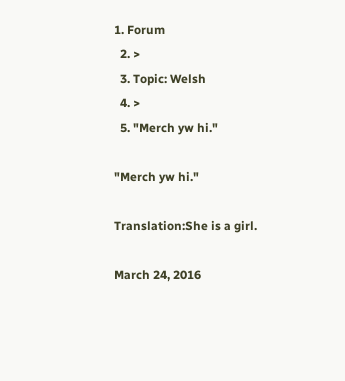1. Forum
  2. >
  3. Topic: Welsh
  4. >
  5. "Merch yw hi."

"Merch yw hi."

Translation:She is a girl.

March 24, 2016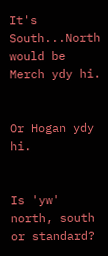It's South...North would be Merch ydy hi.


Or Hogan ydy hi.


Is 'yw' north, south or standard?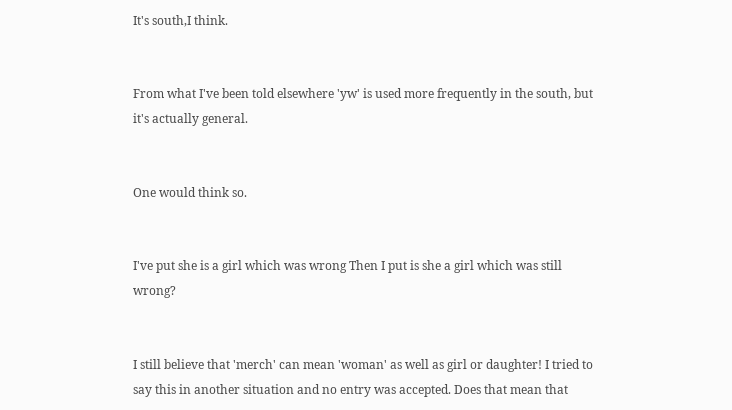It's south,I think.


From what I've been told elsewhere 'yw' is used more frequently in the south, but it's actually general.


One would think so.


I've put she is a girl which was wrong Then I put is she a girl which was still wrong?


I still believe that 'merch' can mean 'woman' as well as girl or daughter! I tried to say this in another situation and no entry was accepted. Does that mean that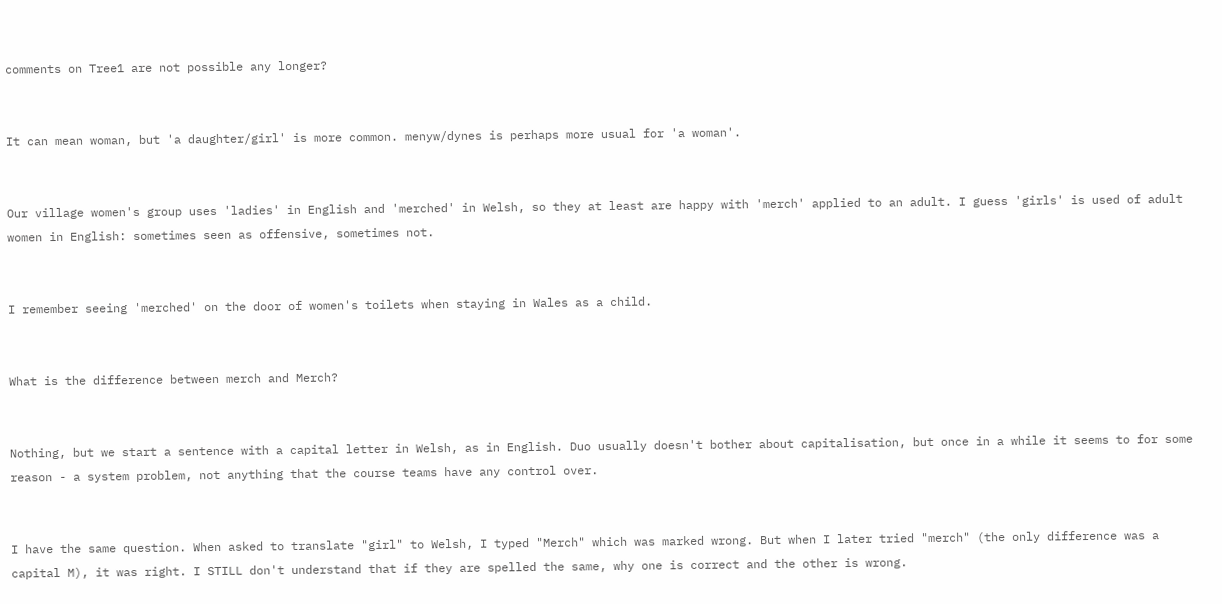comments on Tree1 are not possible any longer?


It can mean woman, but 'a daughter/girl' is more common. menyw/dynes is perhaps more usual for 'a woman'.


Our village women's group uses 'ladies' in English and 'merched' in Welsh, so they at least are happy with 'merch' applied to an adult. I guess 'girls' is used of adult women in English: sometimes seen as offensive, sometimes not.


I remember seeing 'merched' on the door of women's toilets when staying in Wales as a child.


What is the difference between merch and Merch?


Nothing, but we start a sentence with a capital letter in Welsh, as in English. Duo usually doesn't bother about capitalisation, but once in a while it seems to for some reason - a system problem, not anything that the course teams have any control over.


I have the same question. When asked to translate "girl" to Welsh, I typed "Merch" which was marked wrong. But when I later tried "merch" (the only difference was a capital M), it was right. I STILL don't understand that if they are spelled the same, why one is correct and the other is wrong.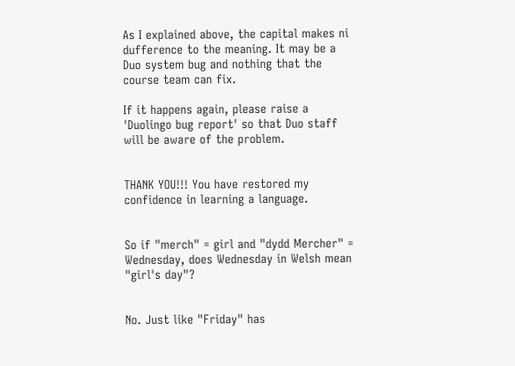As I explained above, the capital makes ni dufference to the meaning. It may be a Duo system bug and nothing that the course team can fix.

If it happens again, please raise a 'Duolingo bug report' so that Duo staff will be aware of the problem.


THANK YOU!!! You have restored my confidence in learning a language.


So if "merch" = girl and "dydd Mercher" = Wednesday, does Wednesday in Welsh mean "girl's day"?


No. Just like "Friday" has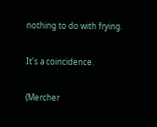nothing to do with frying.

It's a coincidence.

(Mercher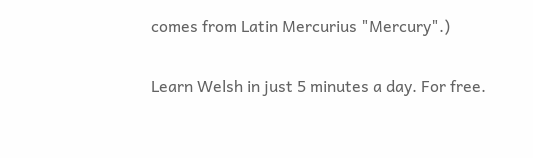comes from Latin Mercurius "Mercury".)

Learn Welsh in just 5 minutes a day. For free.